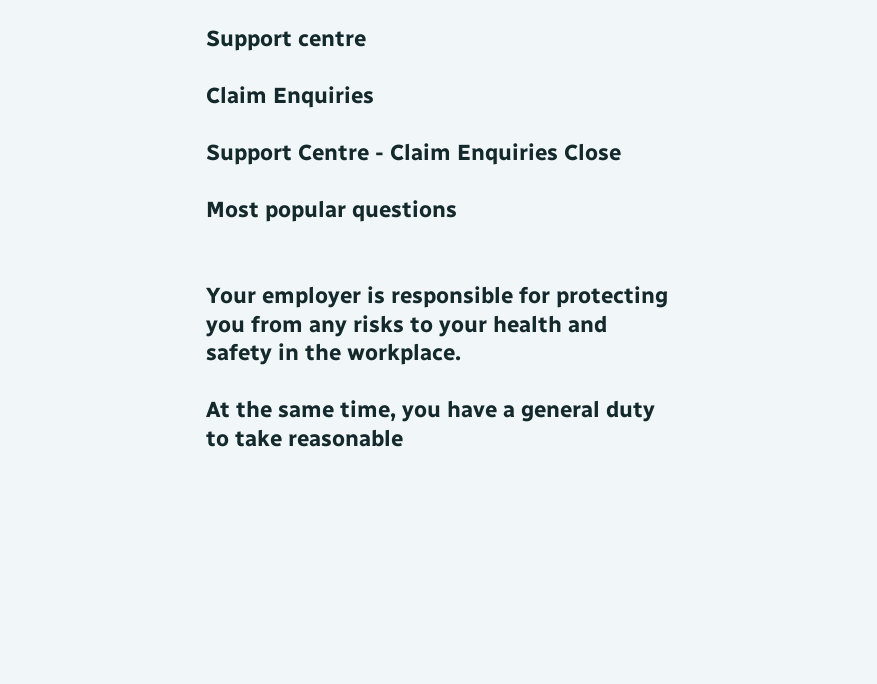Support centre

Claim Enquiries

Support Centre - Claim Enquiries Close

Most popular questions


Your employer is responsible for protecting you from any risks to your health and safety in the workplace.

At the same time, you have a general duty to take reasonable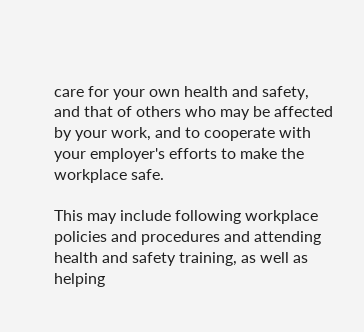care for your own health and safety, and that of others who may be affected by your work, and to cooperate with your employer's efforts to make the workplace safe.

This may include following workplace policies and procedures and attending health and safety training, as well as helping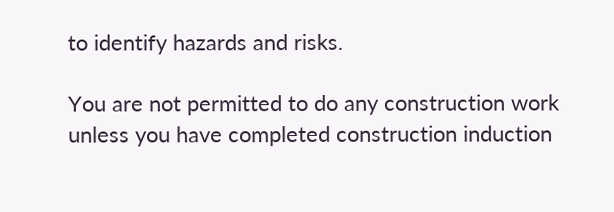to identify hazards and risks.

You are not permitted to do any construction work unless you have completed construction induction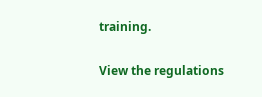training.

View the regulations